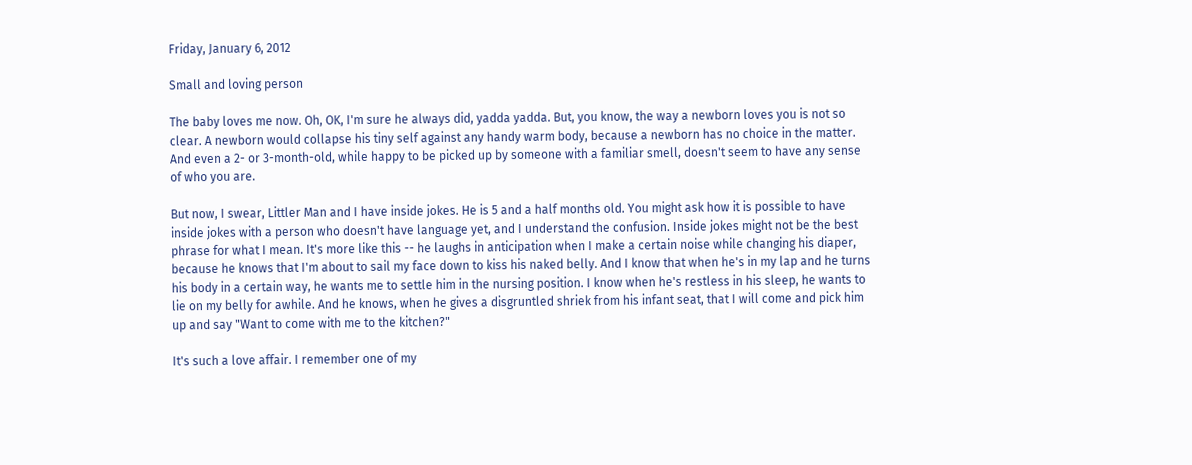Friday, January 6, 2012

Small and loving person

The baby loves me now. Oh, OK, I'm sure he always did, yadda yadda. But, you know, the way a newborn loves you is not so clear. A newborn would collapse his tiny self against any handy warm body, because a newborn has no choice in the matter. And even a 2- or 3-month-old, while happy to be picked up by someone with a familiar smell, doesn't seem to have any sense of who you are.

But now, I swear, Littler Man and I have inside jokes. He is 5 and a half months old. You might ask how it is possible to have inside jokes with a person who doesn't have language yet, and I understand the confusion. Inside jokes might not be the best phrase for what I mean. It's more like this -- he laughs in anticipation when I make a certain noise while changing his diaper, because he knows that I'm about to sail my face down to kiss his naked belly. And I know that when he's in my lap and he turns his body in a certain way, he wants me to settle him in the nursing position. I know when he's restless in his sleep, he wants to lie on my belly for awhile. And he knows, when he gives a disgruntled shriek from his infant seat, that I will come and pick him up and say "Want to come with me to the kitchen?"

It's such a love affair. I remember one of my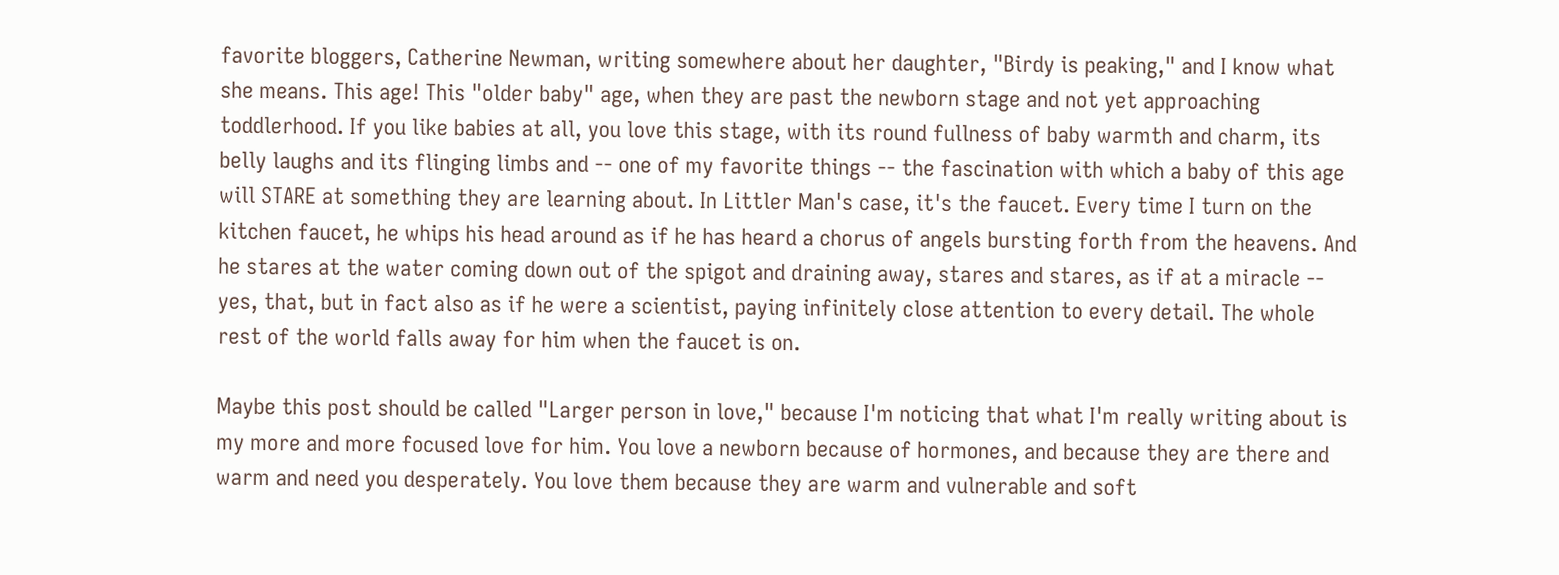favorite bloggers, Catherine Newman, writing somewhere about her daughter, "Birdy is peaking," and I know what she means. This age! This "older baby" age, when they are past the newborn stage and not yet approaching toddlerhood. If you like babies at all, you love this stage, with its round fullness of baby warmth and charm, its belly laughs and its flinging limbs and -- one of my favorite things -- the fascination with which a baby of this age will STARE at something they are learning about. In Littler Man's case, it's the faucet. Every time I turn on the kitchen faucet, he whips his head around as if he has heard a chorus of angels bursting forth from the heavens. And he stares at the water coming down out of the spigot and draining away, stares and stares, as if at a miracle -- yes, that, but in fact also as if he were a scientist, paying infinitely close attention to every detail. The whole rest of the world falls away for him when the faucet is on.

Maybe this post should be called "Larger person in love," because I'm noticing that what I'm really writing about is my more and more focused love for him. You love a newborn because of hormones, and because they are there and warm and need you desperately. You love them because they are warm and vulnerable and soft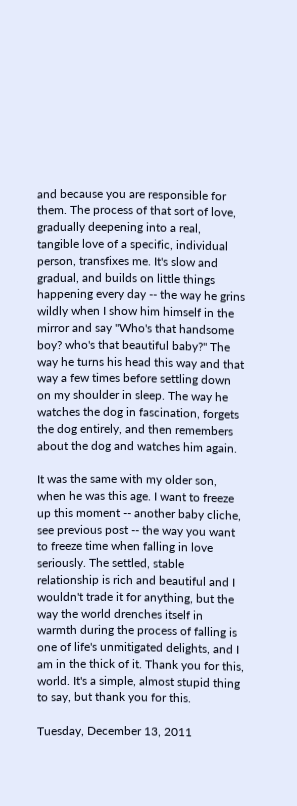and because you are responsible for them. The process of that sort of love, gradually deepening into a real, tangible love of a specific, individual person, transfixes me. It's slow and gradual, and builds on little things happening every day -- the way he grins wildly when I show him himself in the mirror and say "Who's that handsome boy? who's that beautiful baby?" The way he turns his head this way and that way a few times before settling down on my shoulder in sleep. The way he watches the dog in fascination, forgets the dog entirely, and then remembers about the dog and watches him again.

It was the same with my older son, when he was this age. I want to freeze up this moment -- another baby cliche, see previous post -- the way you want to freeze time when falling in love seriously. The settled, stable relationship is rich and beautiful and I wouldn't trade it for anything, but the way the world drenches itself in warmth during the process of falling is one of life's unmitigated delights, and I am in the thick of it. Thank you for this, world. It's a simple, almost stupid thing to say, but thank you for this.

Tuesday, December 13, 2011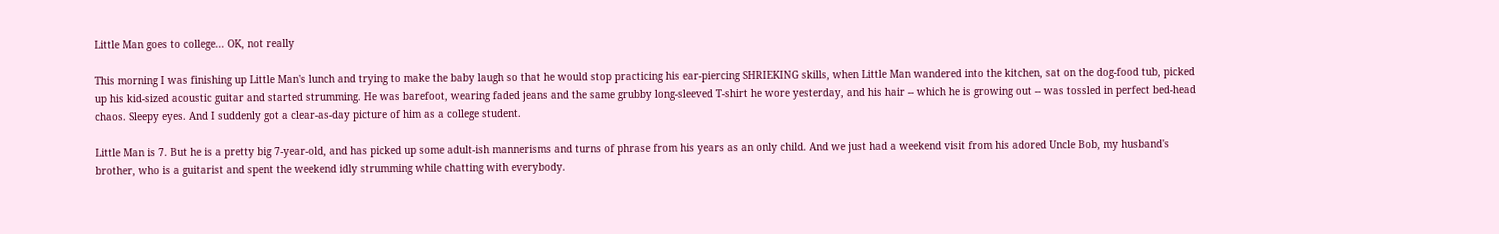Little Man goes to college... OK, not really

This morning I was finishing up Little Man's lunch and trying to make the baby laugh so that he would stop practicing his ear-piercing SHRIEKING skills, when Little Man wandered into the kitchen, sat on the dog-food tub, picked up his kid-sized acoustic guitar and started strumming. He was barefoot, wearing faded jeans and the same grubby long-sleeved T-shirt he wore yesterday, and his hair -- which he is growing out -- was tossled in perfect bed-head chaos. Sleepy eyes. And I suddenly got a clear-as-day picture of him as a college student.

Little Man is 7. But he is a pretty big 7-year-old, and has picked up some adult-ish mannerisms and turns of phrase from his years as an only child. And we just had a weekend visit from his adored Uncle Bob, my husband's brother, who is a guitarist and spent the weekend idly strumming while chatting with everybody.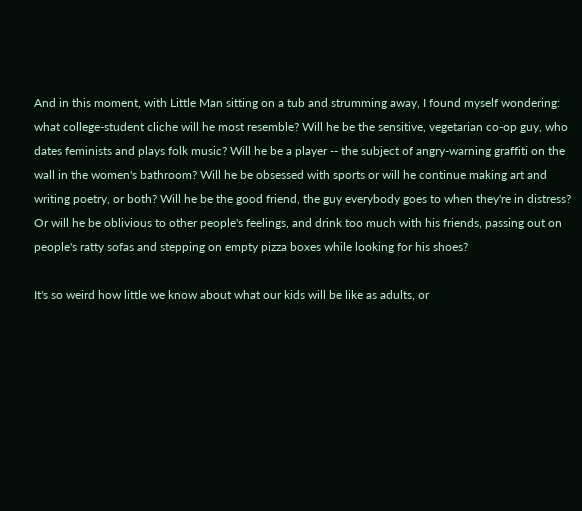And in this moment, with Little Man sitting on a tub and strumming away, I found myself wondering: what college-student cliche will he most resemble? Will he be the sensitive, vegetarian co-op guy, who dates feminists and plays folk music? Will he be a player -- the subject of angry-warning graffiti on the wall in the women's bathroom? Will he be obsessed with sports or will he continue making art and writing poetry, or both? Will he be the good friend, the guy everybody goes to when they're in distress? Or will he be oblivious to other people's feelings, and drink too much with his friends, passing out on people's ratty sofas and stepping on empty pizza boxes while looking for his shoes?

It's so weird how little we know about what our kids will be like as adults, or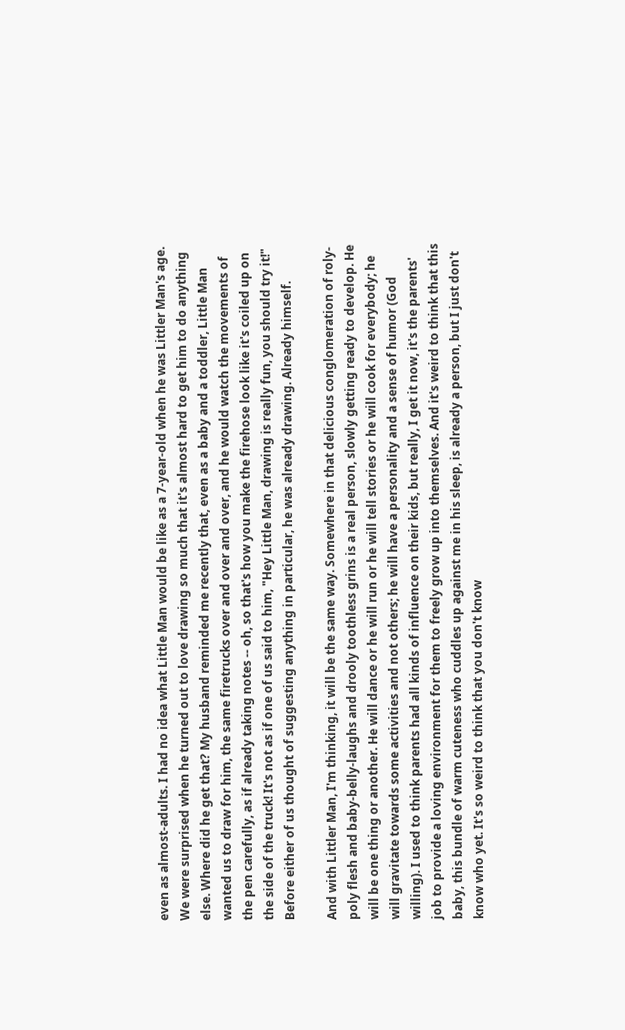even as almost-adults. I had no idea what Little Man would be like as a 7-year-old when he was Littler Man's age. We were surprised when he turned out to love drawing so much that it's almost hard to get him to do anything else. Where did he get that? My husband reminded me recently that, even as a baby and a toddler, Little Man wanted us to draw for him, the same firetrucks over and over and over, and he would watch the movements of the pen carefully, as if already taking notes -- oh, so that's how you make the firehose look like it's coiled up on the side of the truck! It's not as if one of us said to him, "Hey Little Man, drawing is really fun, you should try it!" Before either of us thought of suggesting anything in particular, he was already drawing. Already himself.

And with Littler Man, I'm thinking, it will be the same way. Somewhere in that delicious conglomeration of roly-poly flesh and baby-belly-laughs and drooly toothless grins is a real person, slowly getting ready to develop. He will be one thing or another. He will dance or he will run or he will tell stories or he will cook for everybody; he will gravitate towards some activities and not others; he will have a personality and a sense of humor (God willing). I used to think parents had all kinds of influence on their kids, but really, I get it now, it's the parents' job to provide a loving environment for them to freely grow up into themselves. And it's weird to think that this baby, this bundle of warm cuteness who cuddles up against me in his sleep, is already a person, but I just don't know who yet. It's so weird to think that you don't know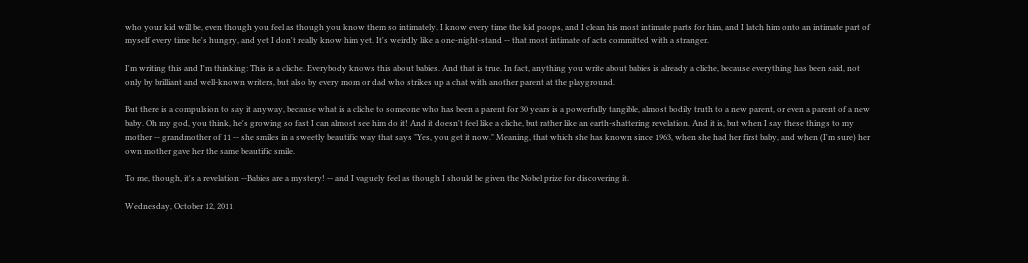who your kid will be, even though you feel as though you know them so intimately. I know every time the kid poops, and I clean his most intimate parts for him, and I latch him onto an intimate part of myself every time he's hungry, and yet I don't really know him yet. It's weirdly like a one-night-stand -- that most intimate of acts committed with a stranger.

I'm writing this and I'm thinking: This is a cliche. Everybody knows this about babies. And that is true. In fact, anything you write about babies is already a cliche, because everything has been said, not only by brilliant and well-known writers, but also by every mom or dad who strikes up a chat with another parent at the playground.

But there is a compulsion to say it anyway, because what is a cliche to someone who has been a parent for 30 years is a powerfully tangible, almost bodily truth to a new parent, or even a parent of a new baby. Oh my god, you think, he's growing so fast I can almost see him do it! And it doesn't feel like a cliche, but rather like an earth-shattering revelation. And it is, but when I say these things to my mother -- grandmother of 11 -- she smiles in a sweetly beautific way that says "Yes, you get it now." Meaning, that which she has known since 1963, when she had her first baby, and when (I'm sure) her own mother gave her the same beautific smile.

To me, though, it's a revelation --Babies are a mystery! -- and I vaguely feel as though I should be given the Nobel prize for discovering it.

Wednesday, October 12, 2011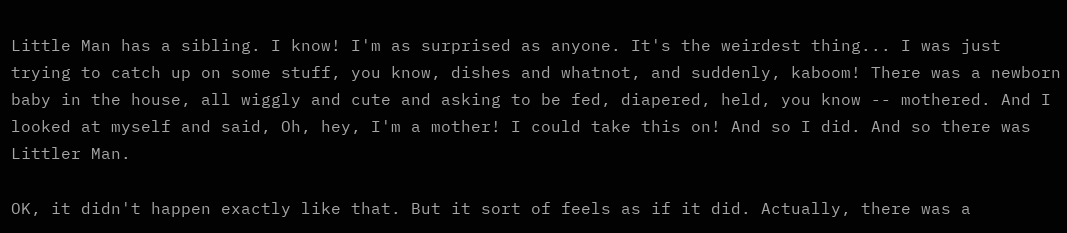Little Man has a sibling. I know! I'm as surprised as anyone. It's the weirdest thing... I was just trying to catch up on some stuff, you know, dishes and whatnot, and suddenly, kaboom! There was a newborn baby in the house, all wiggly and cute and asking to be fed, diapered, held, you know -- mothered. And I looked at myself and said, Oh, hey, I'm a mother! I could take this on! And so I did. And so there was Littler Man.

OK, it didn't happen exactly like that. But it sort of feels as if it did. Actually, there was a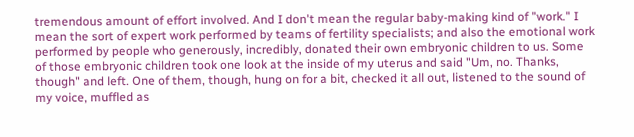tremendous amount of effort involved. And I don't mean the regular baby-making kind of "work." I mean the sort of expert work performed by teams of fertility specialists; and also the emotional work performed by people who generously, incredibly, donated their own embryonic children to us. Some of those embryonic children took one look at the inside of my uterus and said "Um, no. Thanks, though" and left. One of them, though, hung on for a bit, checked it all out, listened to the sound of my voice, muffled as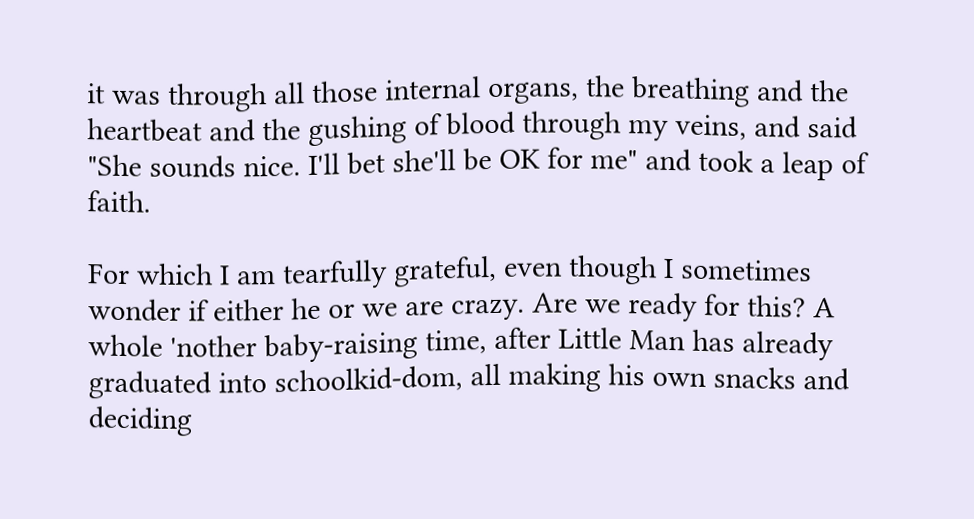it was through all those internal organs, the breathing and the heartbeat and the gushing of blood through my veins, and said "She sounds nice. I'll bet she'll be OK for me" and took a leap of faith.

For which I am tearfully grateful, even though I sometimes wonder if either he or we are crazy. Are we ready for this? A whole 'nother baby-raising time, after Little Man has already graduated into schoolkid-dom, all making his own snacks and deciding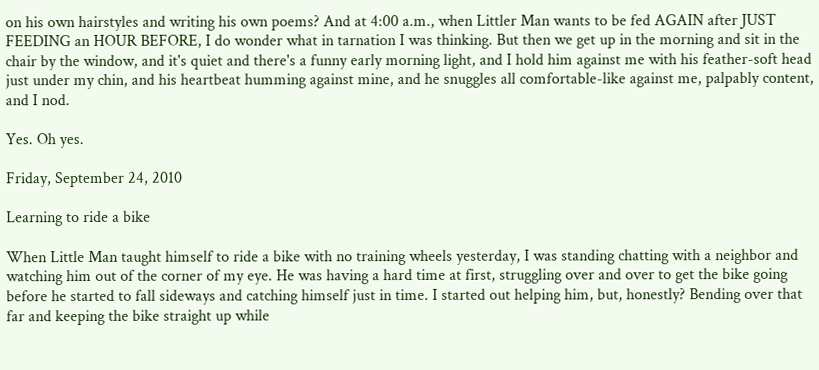on his own hairstyles and writing his own poems? And at 4:00 a.m., when Littler Man wants to be fed AGAIN after JUST FEEDING an HOUR BEFORE, I do wonder what in tarnation I was thinking. But then we get up in the morning and sit in the chair by the window, and it's quiet and there's a funny early morning light, and I hold him against me with his feather-soft head just under my chin, and his heartbeat humming against mine, and he snuggles all comfortable-like against me, palpably content, and I nod.

Yes. Oh yes.

Friday, September 24, 2010

Learning to ride a bike

When Little Man taught himself to ride a bike with no training wheels yesterday, I was standing chatting with a neighbor and watching him out of the corner of my eye. He was having a hard time at first, struggling over and over to get the bike going before he started to fall sideways and catching himself just in time. I started out helping him, but, honestly? Bending over that far and keeping the bike straight up while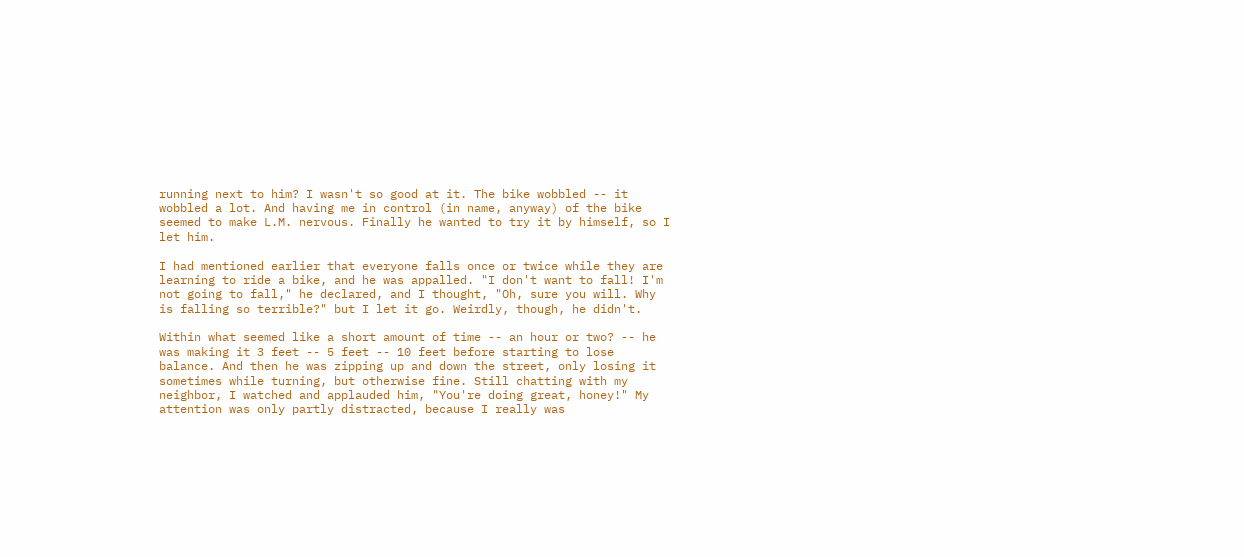running next to him? I wasn't so good at it. The bike wobbled -- it wobbled a lot. And having me in control (in name, anyway) of the bike seemed to make L.M. nervous. Finally he wanted to try it by himself, so I let him.

I had mentioned earlier that everyone falls once or twice while they are learning to ride a bike, and he was appalled. "I don't want to fall! I'm not going to fall," he declared, and I thought, "Oh, sure you will. Why is falling so terrible?" but I let it go. Weirdly, though, he didn't.

Within what seemed like a short amount of time -- an hour or two? -- he was making it 3 feet -- 5 feet -- 10 feet before starting to lose balance. And then he was zipping up and down the street, only losing it sometimes while turning, but otherwise fine. Still chatting with my neighbor, I watched and applauded him, "You're doing great, honey!" My attention was only partly distracted, because I really was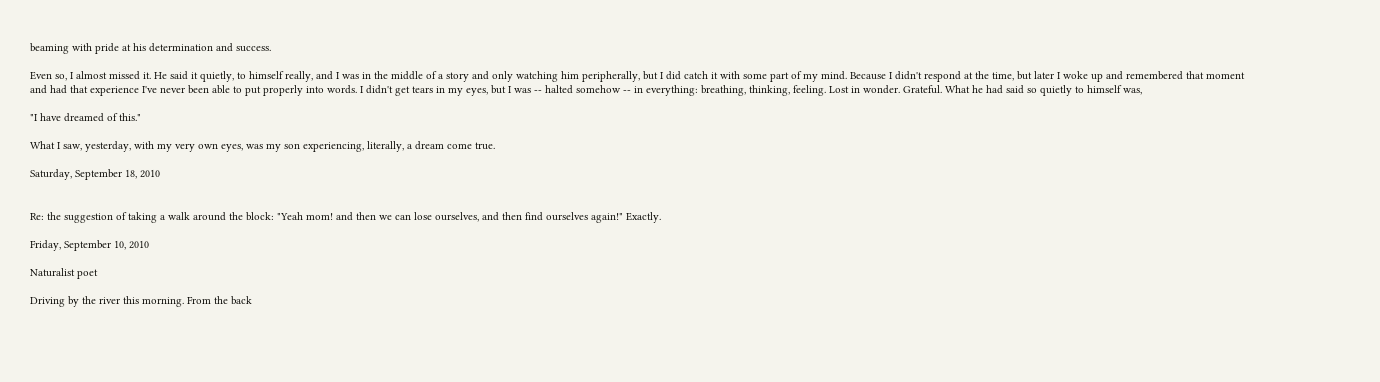beaming with pride at his determination and success.

Even so, I almost missed it. He said it quietly, to himself really, and I was in the middle of a story and only watching him peripherally, but I did catch it with some part of my mind. Because I didn't respond at the time, but later I woke up and remembered that moment and had that experience I've never been able to put properly into words. I didn't get tears in my eyes, but I was -- halted somehow -- in everything: breathing, thinking, feeling. Lost in wonder. Grateful. What he had said so quietly to himself was,

"I have dreamed of this."

What I saw, yesterday, with my very own eyes, was my son experiencing, literally, a dream come true.

Saturday, September 18, 2010


Re: the suggestion of taking a walk around the block: "Yeah mom! and then we can lose ourselves, and then find ourselves again!" Exactly.

Friday, September 10, 2010

Naturalist poet

Driving by the river this morning. From the back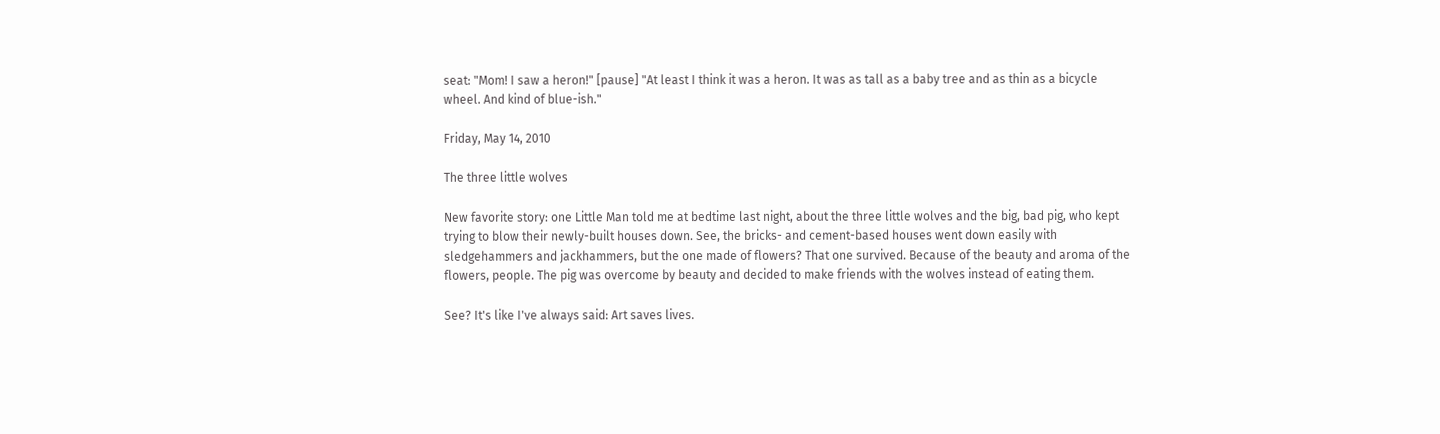seat: "Mom! I saw a heron!" [pause] "At least I think it was a heron. It was as tall as a baby tree and as thin as a bicycle wheel. And kind of blue-ish."

Friday, May 14, 2010

The three little wolves

New favorite story: one Little Man told me at bedtime last night, about the three little wolves and the big, bad pig, who kept trying to blow their newly-built houses down. See, the bricks- and cement-based houses went down easily with sledgehammers and jackhammers, but the one made of flowers? That one survived. Because of the beauty and aroma of the flowers, people. The pig was overcome by beauty and decided to make friends with the wolves instead of eating them.

See? It's like I've always said: Art saves lives.